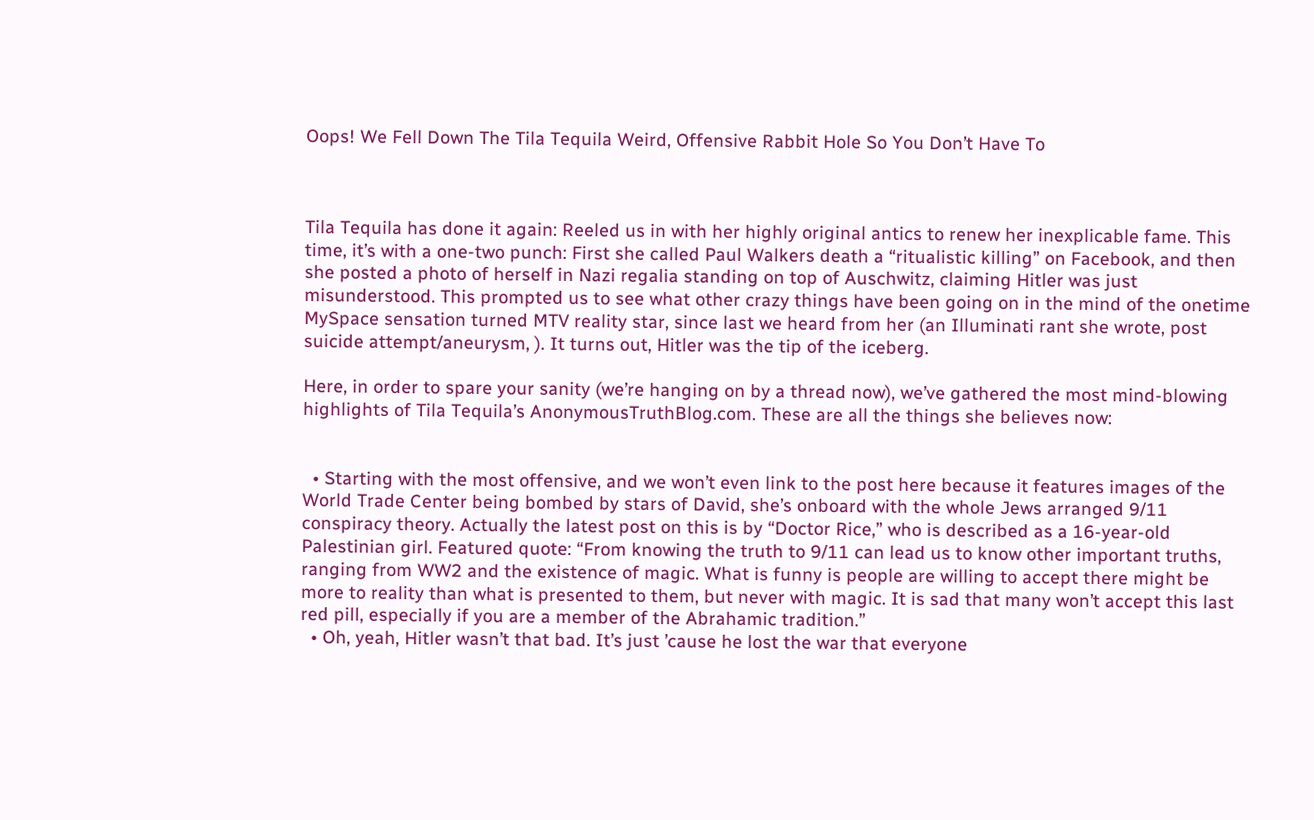Oops! We Fell Down The Tila Tequila Weird, Offensive Rabbit Hole So You Don’t Have To



Tila Tequila has done it again: Reeled us in with her highly original antics to renew her inexplicable fame. This time, it’s with a one-two punch: First she called Paul Walkers death a “ritualistic killing” on Facebook, and then she posted a photo of herself in Nazi regalia standing on top of Auschwitz, claiming Hitler was just misunderstood. This prompted us to see what other crazy things have been going on in the mind of the onetime MySpace sensation turned MTV reality star, since last we heard from her (an Illuminati rant she wrote, post suicide attempt/aneurysm, ). It turns out, Hitler was the tip of the iceberg.

Here, in order to spare your sanity (we’re hanging on by a thread now), we’ve gathered the most mind-blowing highlights of Tila Tequila’s AnonymousTruthBlog.com. These are all the things she believes now:


  • Starting with the most offensive, and we won’t even link to the post here because it features images of the World Trade Center being bombed by stars of David, she’s onboard with the whole Jews arranged 9/11 conspiracy theory. Actually the latest post on this is by “Doctor Rice,” who is described as a 16-year-old Palestinian girl. Featured quote: “From knowing the truth to 9/11 can lead us to know other important truths, ranging from WW2 and the existence of magic. What is funny is people are willing to accept there might be more to reality than what is presented to them, but never with magic. It is sad that many won’t accept this last red pill, especially if you are a member of the Abrahamic tradition.”
  • Oh, yeah, Hitler wasn’t that bad. It’s just ’cause he lost the war that everyone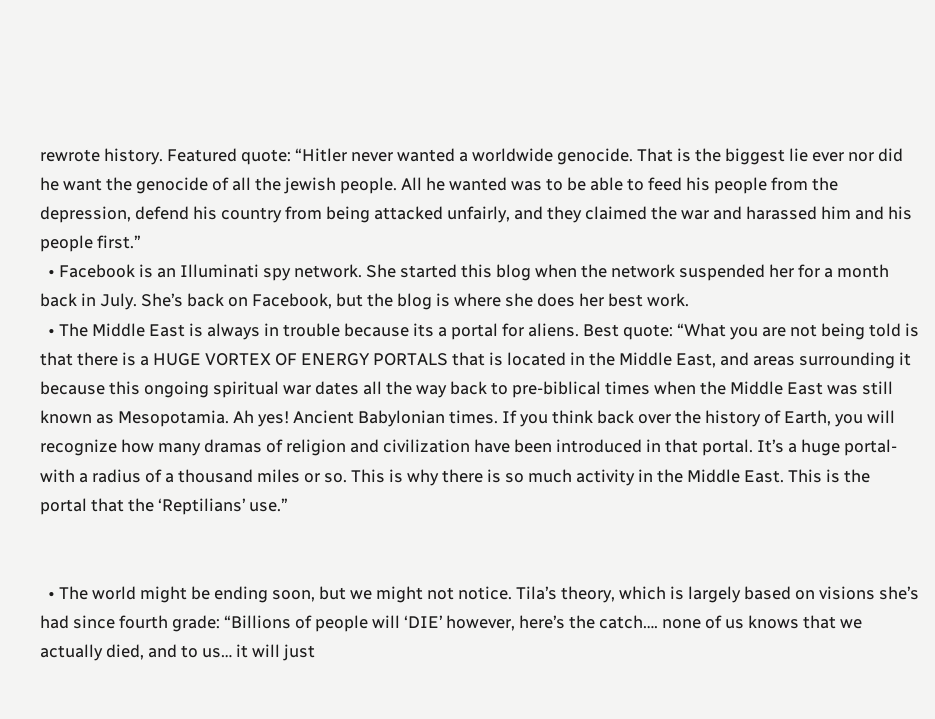rewrote history. Featured quote: “Hitler never wanted a worldwide genocide. That is the biggest lie ever nor did he want the genocide of all the jewish people. All he wanted was to be able to feed his people from the depression, defend his country from being attacked unfairly, and they claimed the war and harassed him and his people first.”
  • Facebook is an Illuminati spy network. She started this blog when the network suspended her for a month back in July. She’s back on Facebook, but the blog is where she does her best work.
  • The Middle East is always in trouble because its a portal for aliens. Best quote: “What you are not being told is that there is a HUGE VORTEX OF ENERGY PORTALS that is located in the Middle East, and areas surrounding it because this ongoing spiritual war dates all the way back to pre-biblical times when the Middle East was still known as Mesopotamia. Ah yes! Ancient Babylonian times. If you think back over the history of Earth, you will recognize how many dramas of religion and civilization have been introduced in that portal. It’s a huge portal-with a radius of a thousand miles or so. This is why there is so much activity in the Middle East. This is the portal that the ‘Reptilians’ use.”


  • The world might be ending soon, but we might not notice. Tila’s theory, which is largely based on visions she’s had since fourth grade: “Billions of people will ‘DIE’ however, here’s the catch…. none of us knows that we actually died, and to us… it will just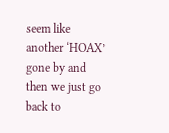seem like another ‘HOAX’ gone by and then we just go back to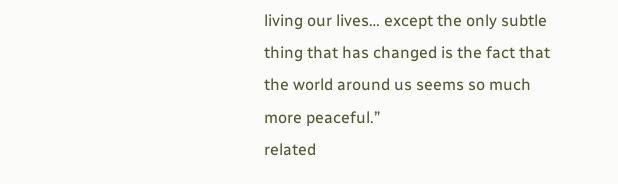living our lives… except the only subtle thing that has changed is the fact that the world around us seems so much more peaceful.”
related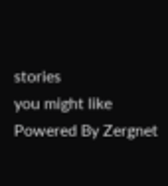stories
you might like
Powered By Zergnet